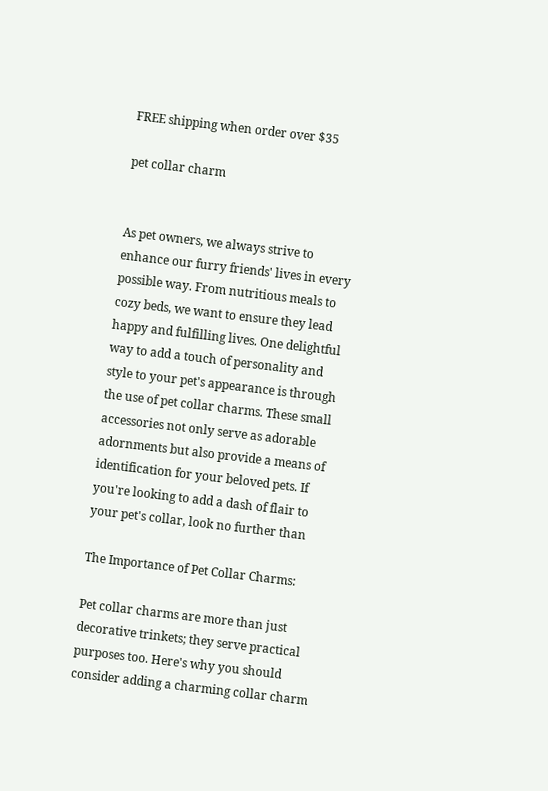FREE shipping when order over $35

pet collar charm


As pet owners, we always strive to enhance our furry friends' lives in every possible way. From nutritious meals to cozy beds, we want to ensure they lead happy and fulfilling lives. One delightful way to add a touch of personality and style to your pet's appearance is through the use of pet collar charms. These small accessories not only serve as adorable adornments but also provide a means of identification for your beloved pets. If you're looking to add a dash of flair to your pet's collar, look no further than

The Importance of Pet Collar Charms:

Pet collar charms are more than just decorative trinkets; they serve practical purposes too. Here's why you should consider adding a charming collar charm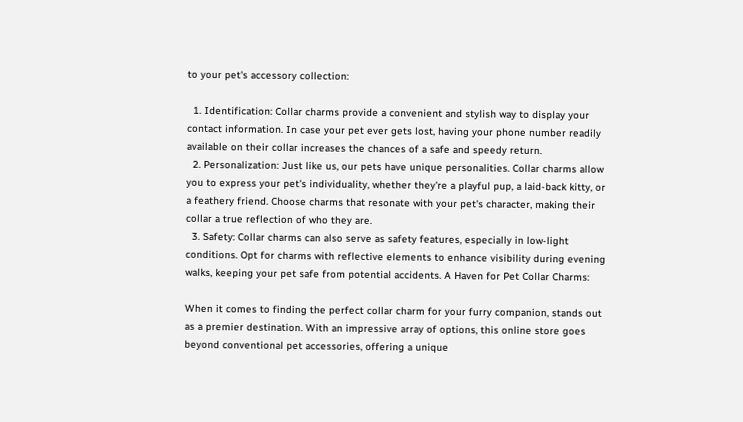to your pet's accessory collection:

  1. Identification: Collar charms provide a convenient and stylish way to display your contact information. In case your pet ever gets lost, having your phone number readily available on their collar increases the chances of a safe and speedy return.
  2. Personalization: Just like us, our pets have unique personalities. Collar charms allow you to express your pet's individuality, whether they're a playful pup, a laid-back kitty, or a feathery friend. Choose charms that resonate with your pet's character, making their collar a true reflection of who they are.
  3. Safety: Collar charms can also serve as safety features, especially in low-light conditions. Opt for charms with reflective elements to enhance visibility during evening walks, keeping your pet safe from potential accidents. A Haven for Pet Collar Charms:

When it comes to finding the perfect collar charm for your furry companion, stands out as a premier destination. With an impressive array of options, this online store goes beyond conventional pet accessories, offering a unique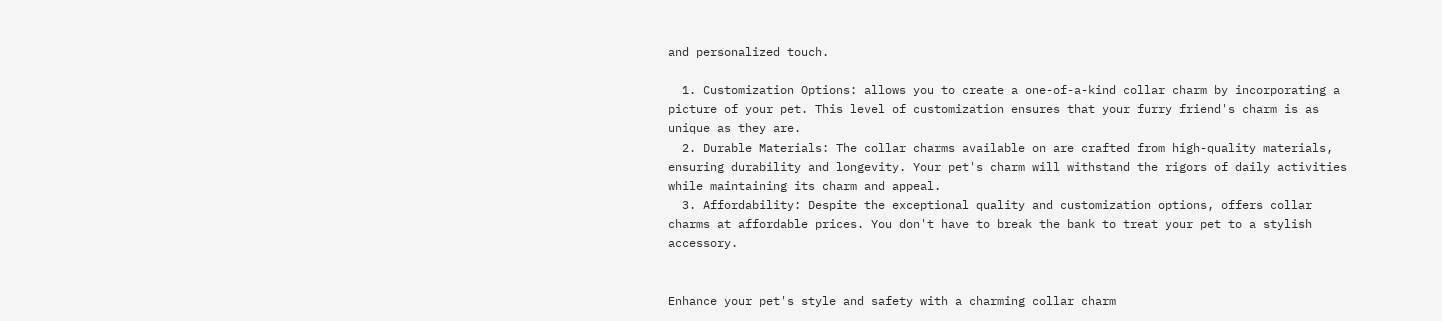and personalized touch.

  1. Customization Options: allows you to create a one-of-a-kind collar charm by incorporating a picture of your pet. This level of customization ensures that your furry friend's charm is as unique as they are.
  2. Durable Materials: The collar charms available on are crafted from high-quality materials, ensuring durability and longevity. Your pet's charm will withstand the rigors of daily activities while maintaining its charm and appeal.
  3. Affordability: Despite the exceptional quality and customization options, offers collar charms at affordable prices. You don't have to break the bank to treat your pet to a stylish accessory.


Enhance your pet's style and safety with a charming collar charm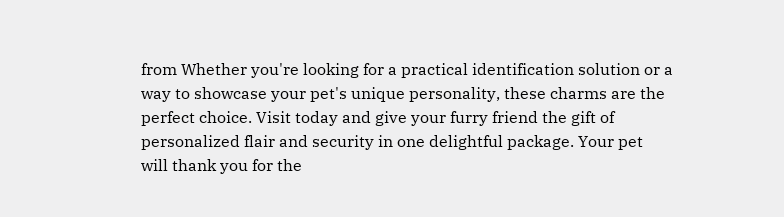from Whether you're looking for a practical identification solution or a way to showcase your pet's unique personality, these charms are the perfect choice. Visit today and give your furry friend the gift of personalized flair and security in one delightful package. Your pet will thank you for the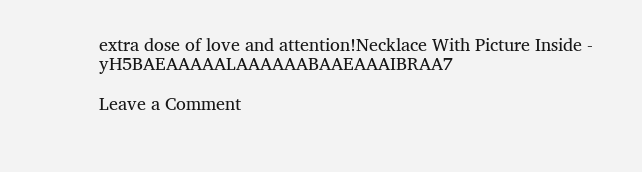extra dose of love and attention!Necklace With Picture Inside - yH5BAEAAAAALAAAAAABAAEAAAIBRAA7

Leave a Comment